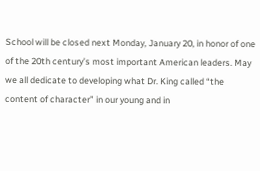School will be closed next Monday, January 20, in honor of one of the 20th century’s most important American leaders. May we all dedicate to developing what Dr. King called “the content of character” in our young and in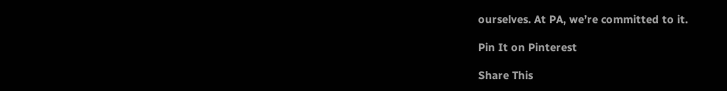ourselves. At PA, we’re committed to it.

Pin It on Pinterest

Share This